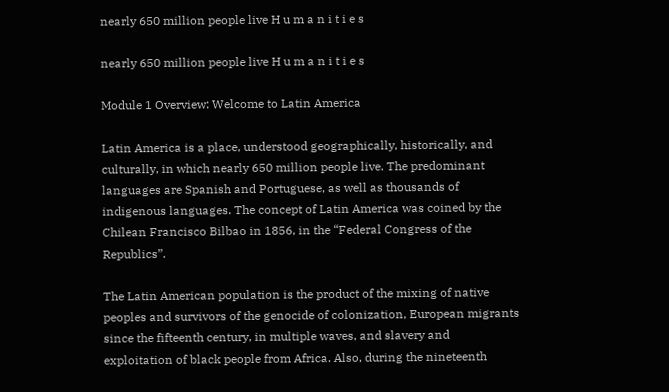nearly 650 million people live H u m a n i t i e s

nearly 650 million people live H u m a n i t i e s

Module 1 Overview: Welcome to Latin America

Latin America is a place, understood geographically, historically, and culturally, in which nearly 650 million people live. The predominant languages are Spanish and Portuguese, as well as thousands of indigenous languages. The concept of Latin America was coined by the Chilean Francisco Bilbao in 1856, in the “Federal Congress of the Republics”.

The Latin American population is the product of the mixing of native peoples and survivors of the genocide of colonization, European migrants since the fifteenth century, in multiple waves, and slavery and exploitation of black people from Africa. Also, during the nineteenth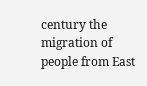century the migration of people from East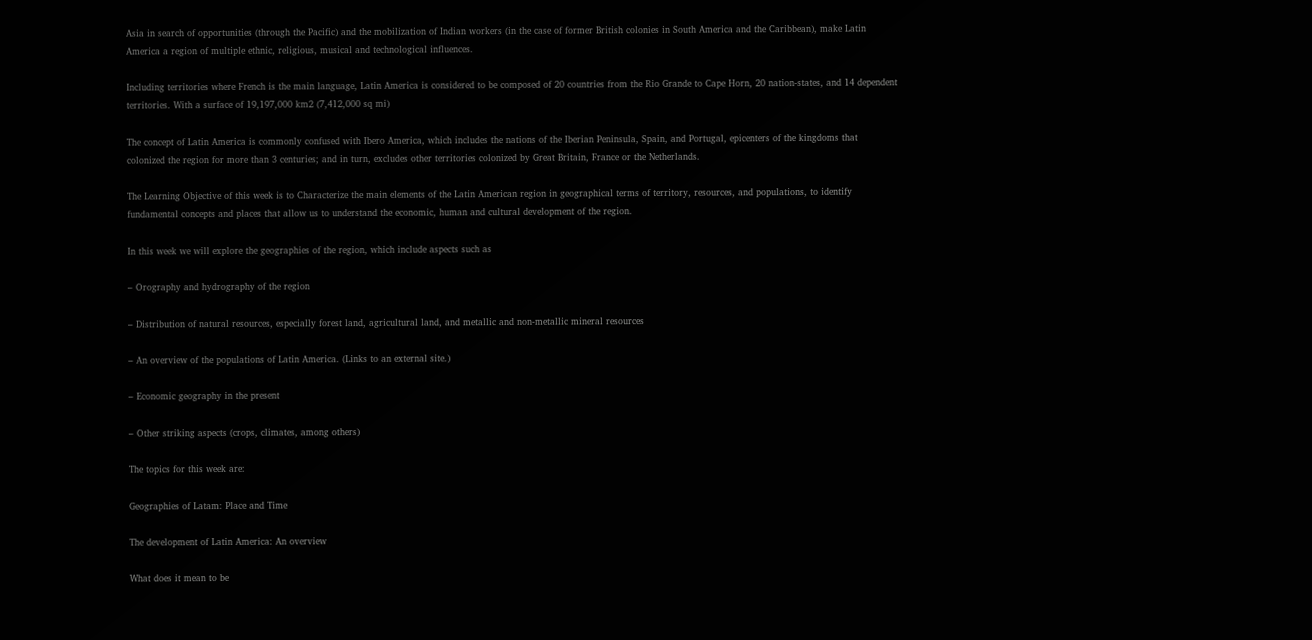Asia in search of opportunities (through the Pacific) and the mobilization of Indian workers (in the case of former British colonies in South America and the Caribbean), make Latin America a region of multiple ethnic, religious, musical and technological influences.

Including territories where French is the main language, Latin America is considered to be composed of 20 countries from the Rio Grande to Cape Horn, 20 nation-states, and 14 dependent territories. With a surface of 19,197,000 km2 (7,412,000 sq mi)

The concept of Latin America is commonly confused with Ibero America, which includes the nations of the Iberian Peninsula, Spain, and Portugal, epicenters of the kingdoms that colonized the region for more than 3 centuries; and in turn, excludes other territories colonized by Great Britain, France or the Netherlands.

The Learning Objective of this week is to Characterize the main elements of the Latin American region in geographical terms of territory, resources, and populations, to identify fundamental concepts and places that allow us to understand the economic, human and cultural development of the region.

In this week we will explore the geographies of the region, which include aspects such as

– Orography and hydrography of the region

– Distribution of natural resources, especially forest land, agricultural land, and metallic and non-metallic mineral resources

– An overview of the populations of Latin America. (Links to an external site.)

– Economic geography in the present

– Other striking aspects (crops, climates, among others)

The topics for this week are:

Geographies of Latam: Place and Time

The development of Latin America: An overview

What does it mean to be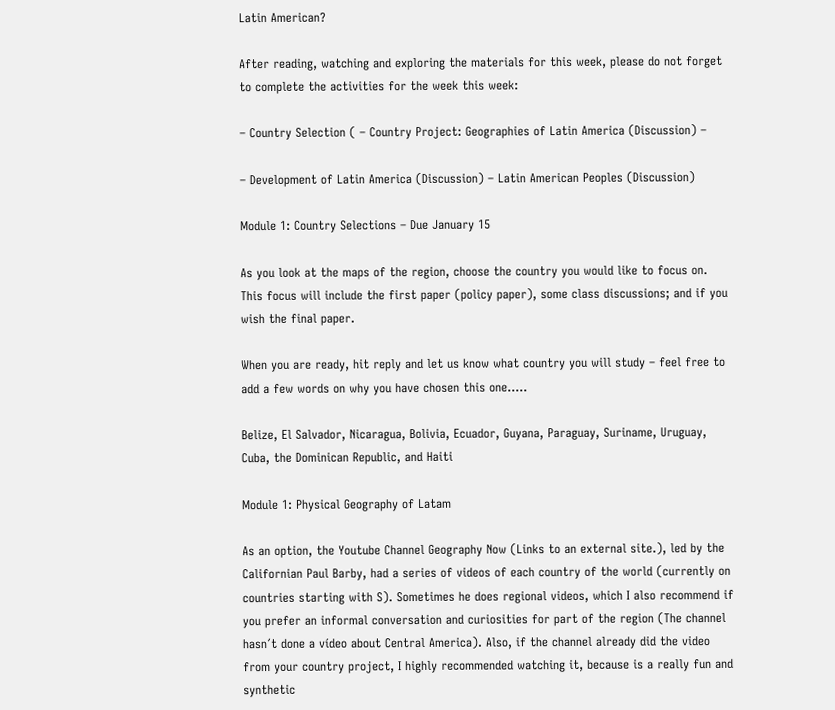Latin American?

After reading, watching and exploring the materials for this week, please do not forget to complete the activities for the week this week:

– Country Selection ( – Country Project: Geographies of Latin America (Discussion) –

– Development of Latin America (Discussion) – Latin American Peoples (Discussion)

Module 1: Country Selections – Due January 15

As you look at the maps of the region, choose the country you would like to focus on. This focus will include the first paper (policy paper), some class discussions; and if you wish the final paper.

When you are ready, hit reply and let us know what country you will study – feel free to add a few words on why you have chosen this one…..

Belize, El Salvador, Nicaragua, Bolivia, Ecuador, Guyana, Paraguay, Suriname, Uruguay, Cuba, the Dominican Republic, and Haiti

Module 1: Physical Geography of Latam

As an option, the Youtube Channel Geography Now (Links to an external site.), led by the Californian Paul Barby, had a series of videos of each country of the world (currently on countries starting with S). Sometimes he does regional videos, which I also recommend if you prefer an informal conversation and curiosities for part of the region (The channel hasn´t done a vídeo about Central America). Also, if the channel already did the video from your country project, I highly recommended watching it, because is a really fun and synthetic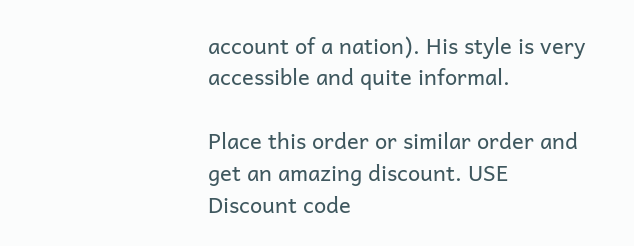account of a nation). His style is very accessible and quite informal.

Place this order or similar order and get an amazing discount. USE Discount code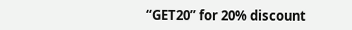“GET20” for 20% discount